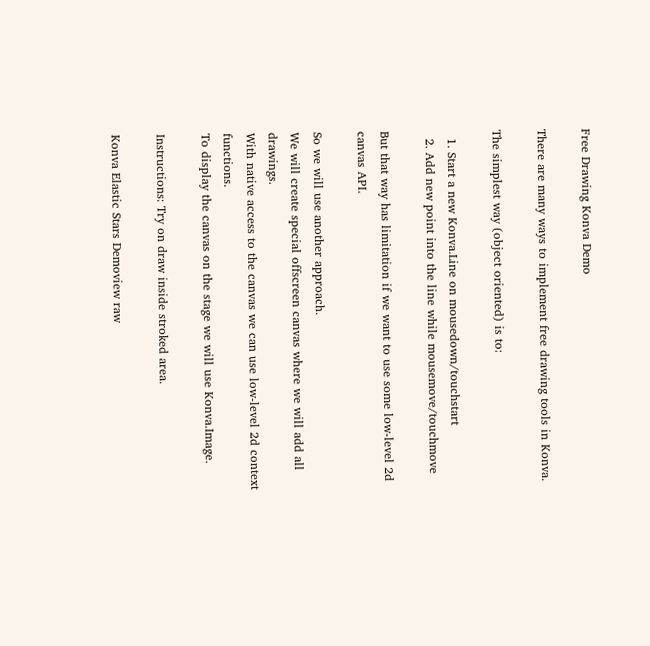Free Drawing Konva Demo

There are many ways to implement free drawing tools in Konva.

The simplest way (object oriented) is to:

  1. Start a new Konva.Line on mousedown/touchstart
  2. Add new point into the line while mousemove/touchmove

But that way has limitation if we want to use some low-level 2d canvas API.

So we will use another approach.
We will create special offscreen canvas where we will add all drawings.
With native access to the canvas we can use low-level 2d context functions.
To display the canvas on the stage we will use Konva.Image.

Instructions: Try on draw inside stroked area.

Konva Elastic Stars Demoview raw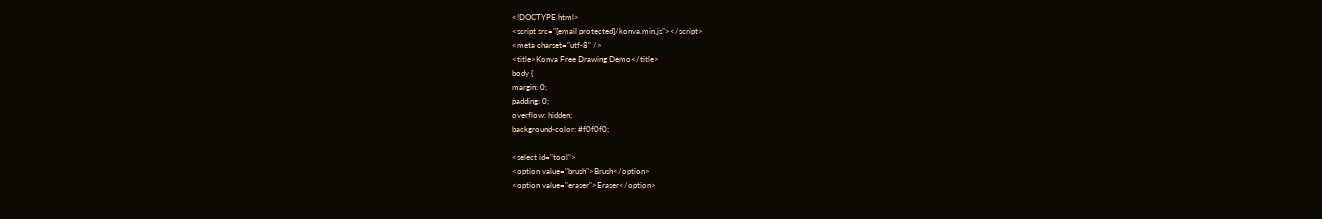<!DOCTYPE html>
<script src="[email protected]/konva.min.js"></script>
<meta charset="utf-8" />
<title>Konva Free Drawing Demo</title>
body {
margin: 0;
padding: 0;
overflow: hidden;
background-color: #f0f0f0;

<select id="tool">
<option value="brush">Brush</option>
<option value="eraser">Eraser</option>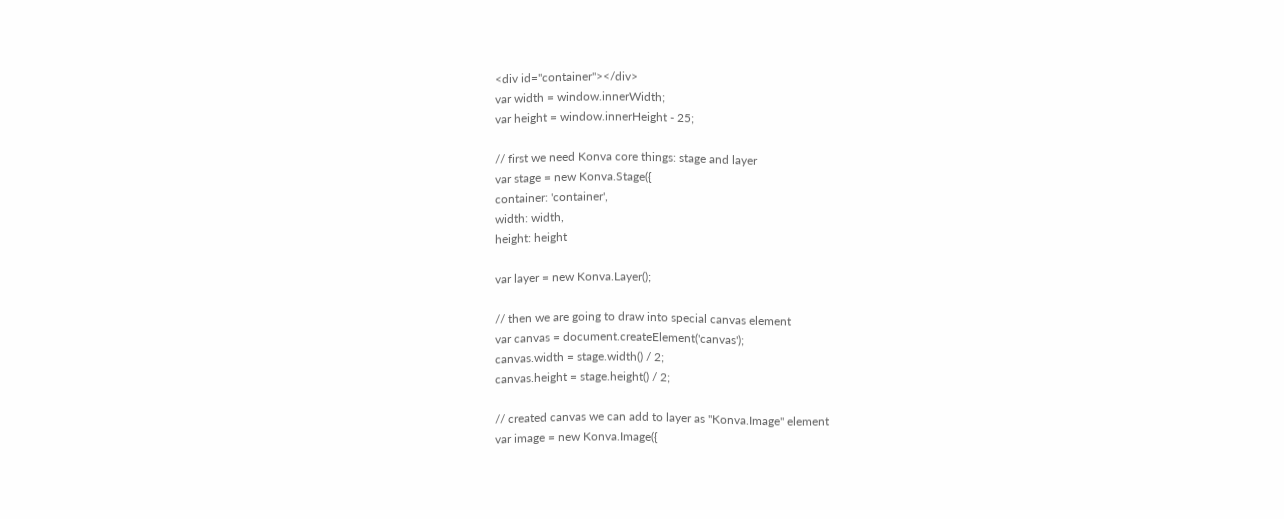<div id="container"></div>
var width = window.innerWidth;
var height = window.innerHeight - 25;

// first we need Konva core things: stage and layer
var stage = new Konva.Stage({
container: 'container',
width: width,
height: height

var layer = new Konva.Layer();

// then we are going to draw into special canvas element
var canvas = document.createElement('canvas');
canvas.width = stage.width() / 2;
canvas.height = stage.height() / 2;

// created canvas we can add to layer as "Konva.Image" element
var image = new Konva.Image({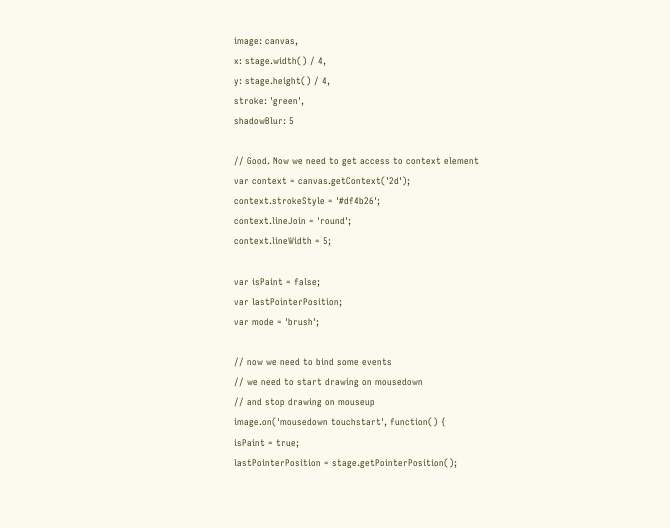image: canvas,
x: stage.width() / 4,
y: stage.height() / 4,
stroke: 'green',
shadowBlur: 5

// Good. Now we need to get access to context element
var context = canvas.getContext('2d');
context.strokeStyle = '#df4b26';
context.lineJoin = 'round';
context.lineWidth = 5;

var isPaint = false;
var lastPointerPosition;
var mode = 'brush';

// now we need to bind some events
// we need to start drawing on mousedown
// and stop drawing on mouseup
image.on('mousedown touchstart', function() {
isPaint = true;
lastPointerPosition = stage.getPointerPosition();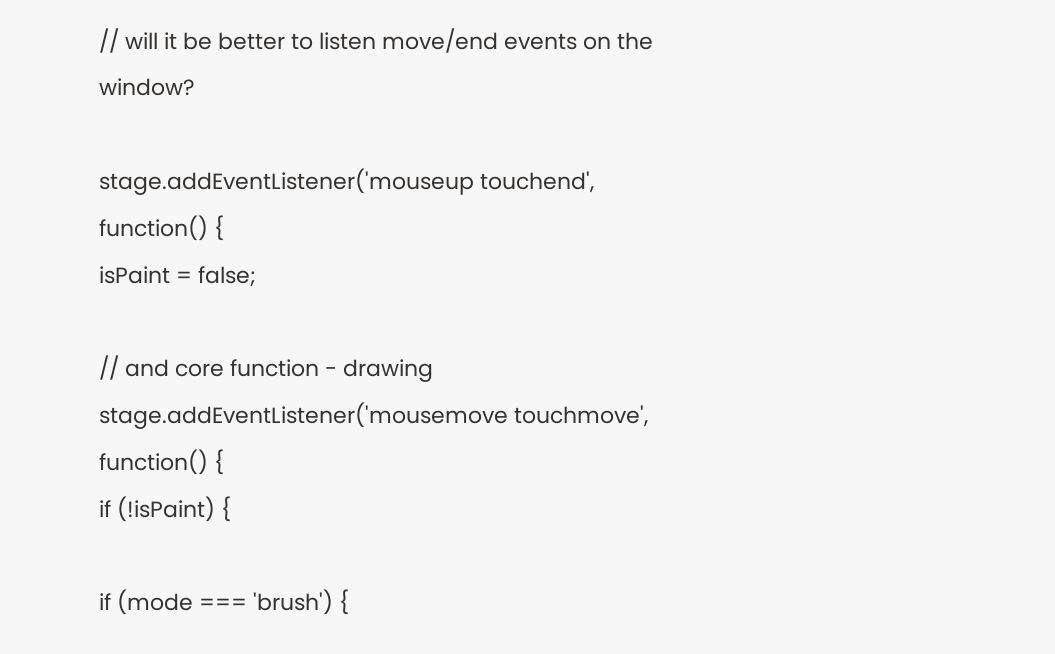// will it be better to listen move/end events on the window?

stage.addEventListener('mouseup touchend', function() {
isPaint = false;

// and core function - drawing
stage.addEventListener('mousemove touchmove', function() {
if (!isPaint) {

if (mode === 'brush') {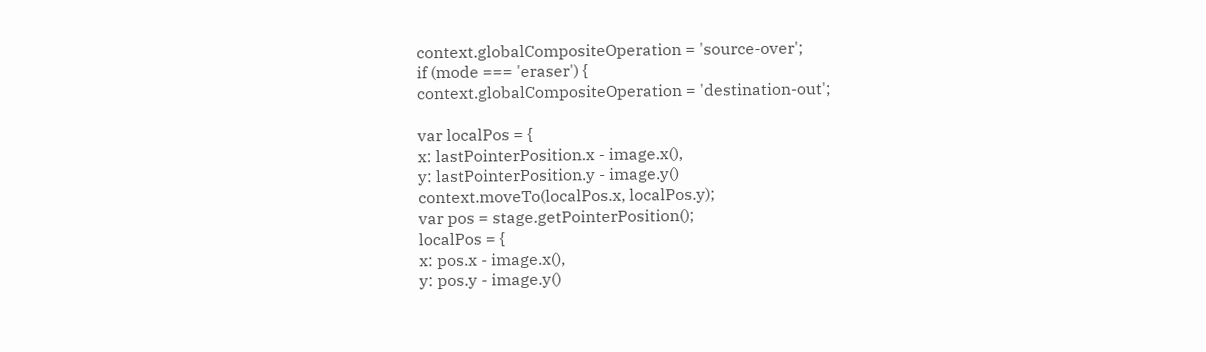context.globalCompositeOperation = 'source-over';
if (mode === 'eraser') {
context.globalCompositeOperation = 'destination-out';

var localPos = {
x: lastPointerPosition.x - image.x(),
y: lastPointerPosition.y - image.y()
context.moveTo(localPos.x, localPos.y);
var pos = stage.getPointerPosition();
localPos = {
x: pos.x - image.x(),
y: pos.y - image.y()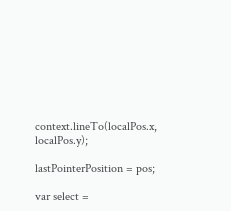context.lineTo(localPos.x, localPos.y);

lastPointerPosition = pos;

var select =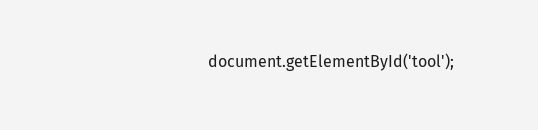document.getElementById('tool');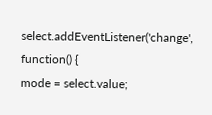select.addEventListener('change', function() {
mode = select.value;